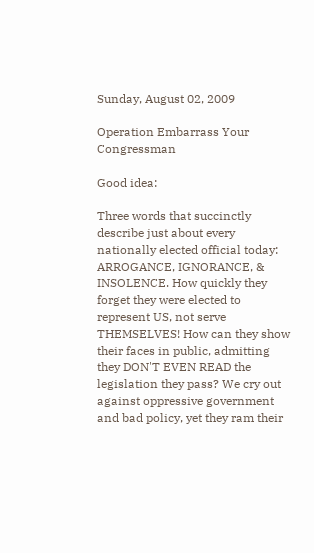Sunday, August 02, 2009

Operation Embarrass Your Congressman

Good idea:

Three words that succinctly describe just about every nationally elected official today: ARROGANCE, IGNORANCE, & INSOLENCE. How quickly they forget they were elected to represent US, not serve THEMSELVES! How can they show their faces in public, admitting they DON'T EVEN READ the legislation they pass? We cry out against oppressive government and bad policy, yet they ram their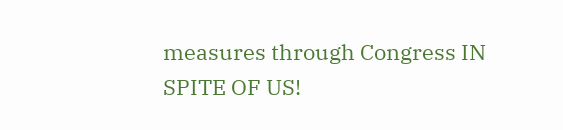measures through Congress IN SPITE OF US!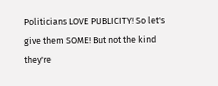Politicians LOVE PUBLICITY! So let's give them SOME! But not the kind they're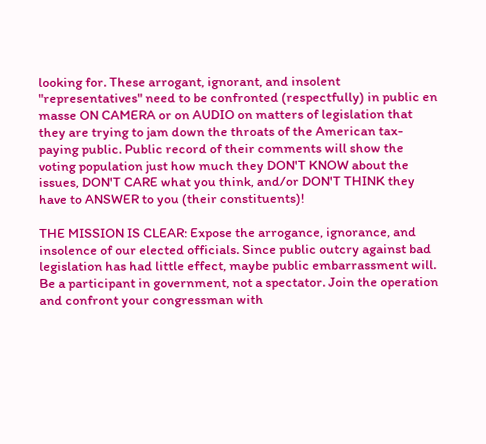looking for. These arrogant, ignorant, and insolent "representatives" need to be confronted (respectfully) in public en masse ON CAMERA or on AUDIO on matters of legislation that they are trying to jam down the throats of the American tax-paying public. Public record of their comments will show the voting population just how much they DON'T KNOW about the issues, DON'T CARE what you think, and/or DON'T THINK they have to ANSWER to you (their constituents)!

THE MISSION IS CLEAR: Expose the arrogance, ignorance, and insolence of our elected officials. Since public outcry against bad legislation has had little effect, maybe public embarrassment will. Be a participant in government, not a spectator. Join the operation and confront your congressman with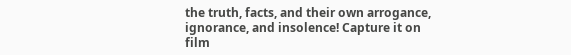the truth, facts, and their own arrogance, ignorance, and insolence! Capture it on film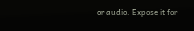or audio. Expose it for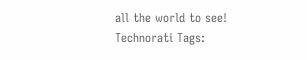all the world to see!
Technorati Tags: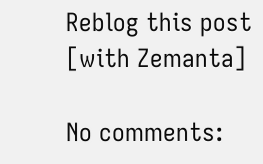Reblog this post [with Zemanta]

No comments: